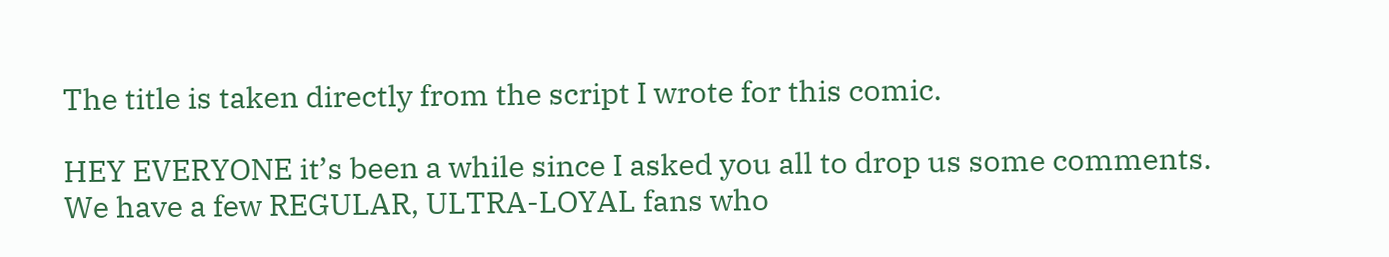The title is taken directly from the script I wrote for this comic.

HEY EVERYONE it’s been a while since I asked you all to drop us some comments. We have a few REGULAR, ULTRA-LOYAL fans who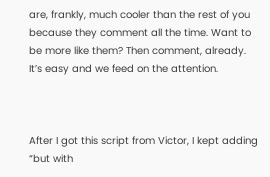are, frankly, much cooler than the rest of you because they comment all the time. Want to be more like them? Then comment, already. It’s easy and we feed on the attention.



After I got this script from Victor, I kept adding “but with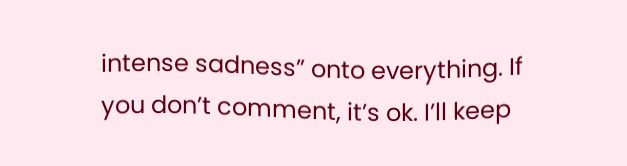intense sadness” onto everything. If you don’t comment, it’s ok. I’ll keep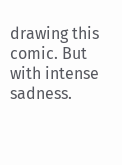drawing this comic. But with intense sadness.